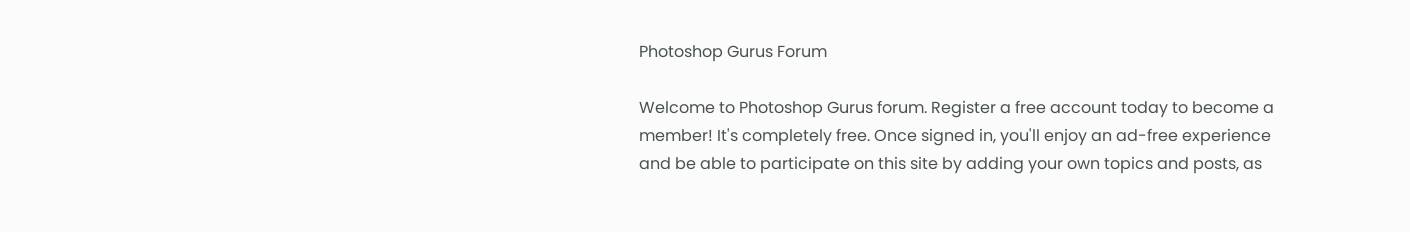Photoshop Gurus Forum

Welcome to Photoshop Gurus forum. Register a free account today to become a member! It's completely free. Once signed in, you'll enjoy an ad-free experience and be able to participate on this site by adding your own topics and posts, as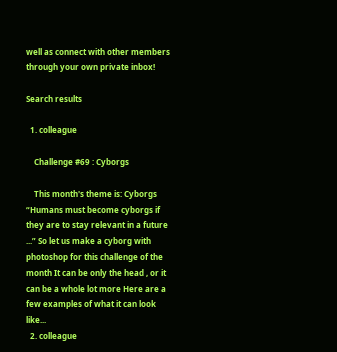well as connect with other members through your own private inbox!

Search results

  1. colleague

    Challenge #69 : Cyborgs

    This month's theme is: Cyborgs “Humans must become cyborgs if they are to stay relevant in a future ...” So let us make a cyborg with photoshop for this challenge of the month It can be only the head , or it can be a whole lot more Here are a few examples of what it can look like...
  2. colleague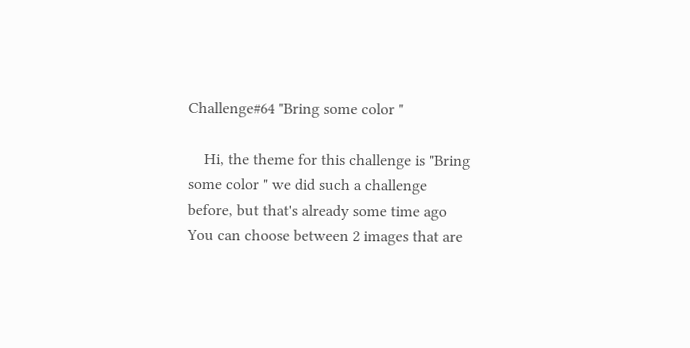Challenge#64 "Bring some color "

    Hi, the theme for this challenge is "Bring some color " we did such a challenge before, but that's already some time ago You can choose between 2 images that are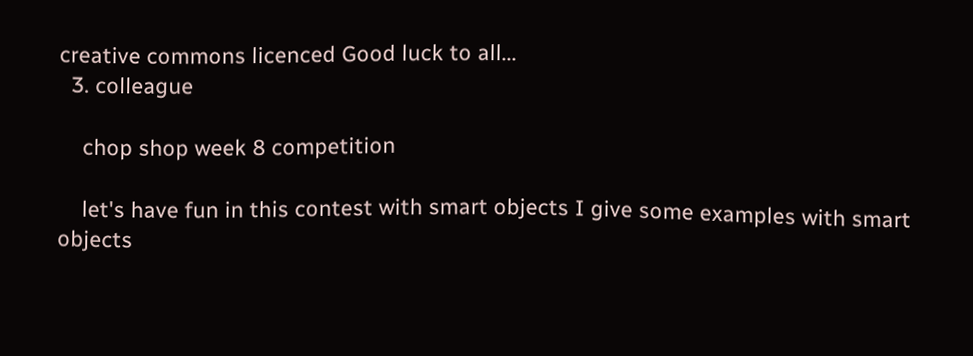creative commons licenced Good luck to all...
  3. colleague

    chop shop week 8 competition

    let's have fun in this contest with smart objects I give some examples with smart objects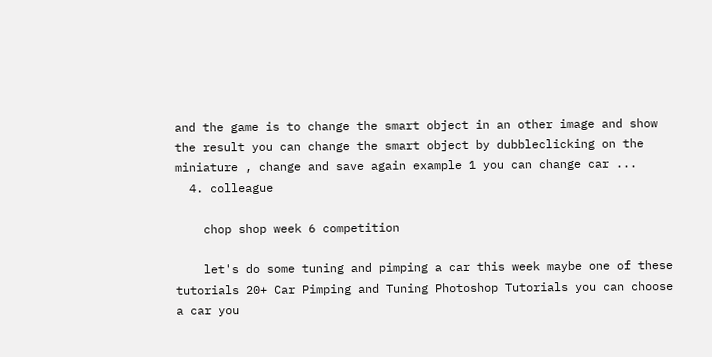and the game is to change the smart object in an other image and show the result you can change the smart object by dubbleclicking on the miniature , change and save again example 1 you can change car ...
  4. colleague

    chop shop week 6 competition

    let's do some tuning and pimping a car this week maybe one of these tutorials 20+ Car Pimping and Tuning Photoshop Tutorials you can choose a car you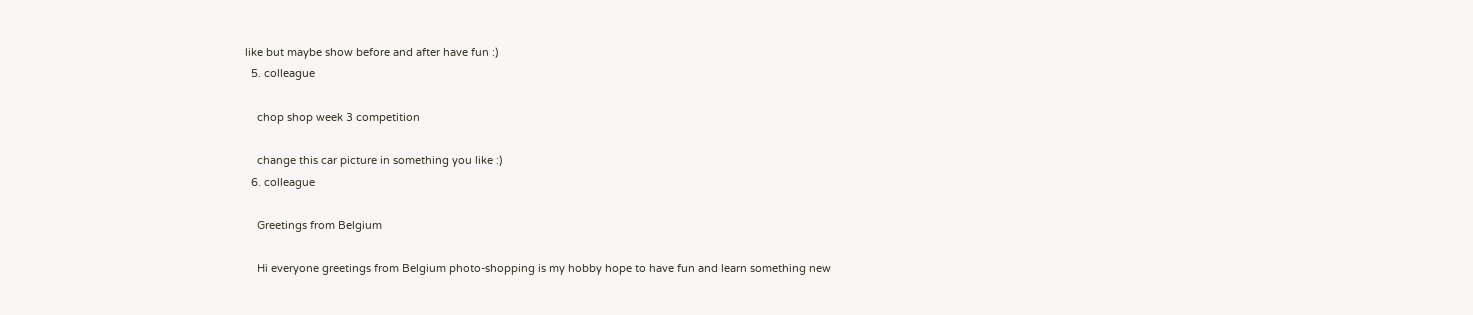like but maybe show before and after have fun :)
  5. colleague

    chop shop week 3 competition

    change this car picture in something you like :)
  6. colleague

    Greetings from Belgium

    Hi everyone greetings from Belgium photo-shopping is my hobby hope to have fun and learn something new